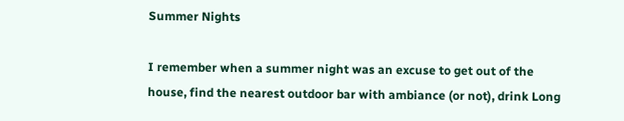Summer Nights

I remember when a summer night was an excuse to get out of the house, find the nearest outdoor bar with ambiance (or not), drink Long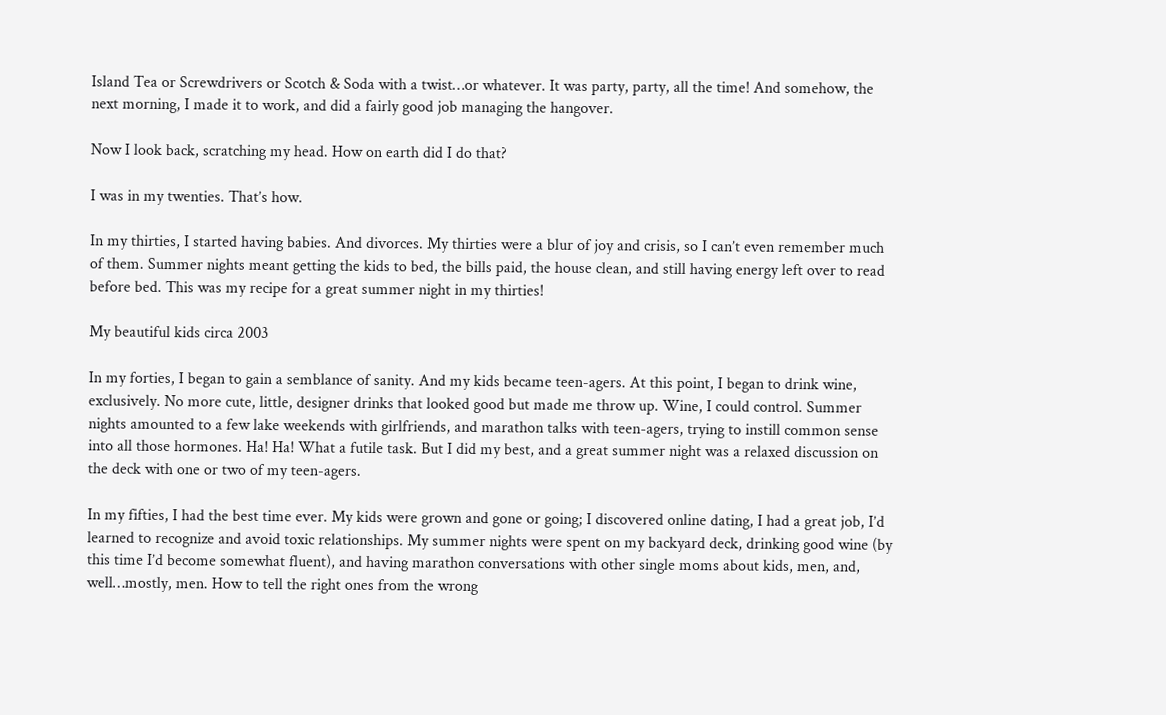Island Tea or Screwdrivers or Scotch & Soda with a twist…or whatever. It was party, party, all the time! And somehow, the next morning, I made it to work, and did a fairly good job managing the hangover.

Now I look back, scratching my head. How on earth did I do that?

I was in my twenties. That’s how.

In my thirties, I started having babies. And divorces. My thirties were a blur of joy and crisis, so I can’t even remember much of them. Summer nights meant getting the kids to bed, the bills paid, the house clean, and still having energy left over to read before bed. This was my recipe for a great summer night in my thirties!

My beautiful kids circa 2003

In my forties, I began to gain a semblance of sanity. And my kids became teen-agers. At this point, I began to drink wine, exclusively. No more cute, little, designer drinks that looked good but made me throw up. Wine, I could control. Summer nights amounted to a few lake weekends with girlfriends, and marathon talks with teen-agers, trying to instill common sense into all those hormones. Ha! Ha! What a futile task. But I did my best, and a great summer night was a relaxed discussion on the deck with one or two of my teen-agers.

In my fifties, I had the best time ever. My kids were grown and gone or going; I discovered online dating, I had a great job, I’d learned to recognize and avoid toxic relationships. My summer nights were spent on my backyard deck, drinking good wine (by this time I’d become somewhat fluent), and having marathon conversations with other single moms about kids, men, and, well…mostly, men. How to tell the right ones from the wrong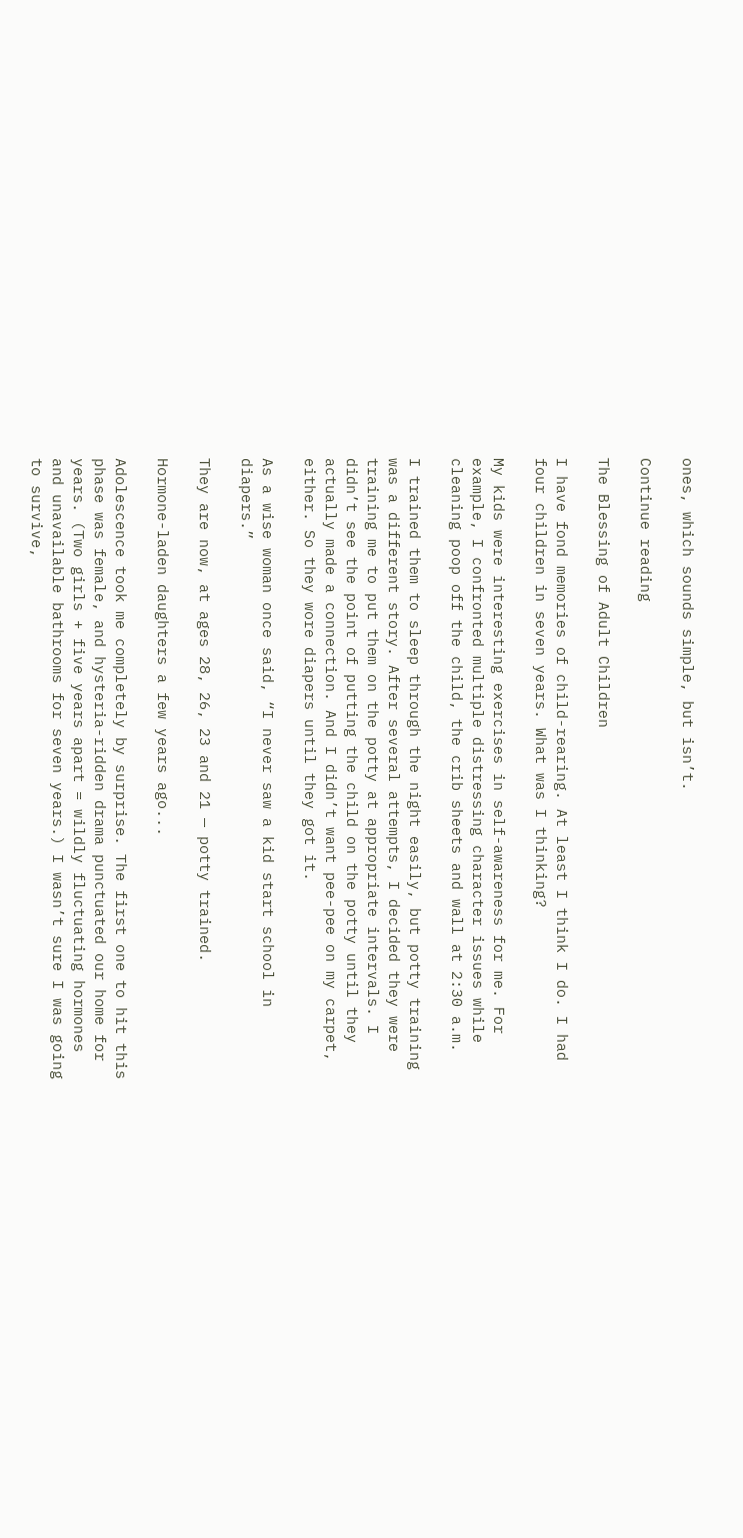ones, which sounds simple, but isn’t.

Continue reading

The Blessing of Adult Children

I have fond memories of child-rearing. At least I think I do. I had four children in seven years. What was I thinking?

My kids were interesting exercises in self-awareness for me. For example, I confronted multiple distressing character issues while cleaning poop off the child, the crib sheets and wall at 2:30 a.m.

I trained them to sleep through the night easily, but potty training was a different story. After several attempts, I decided they were training me to put them on the potty at appropriate intervals. I didn’t see the point of putting the child on the potty until they actually made a connection. And I didn’t want pee-pee on my carpet, either. So they wore diapers until they got it.

As a wise woman once said, “I never saw a kid start school in diapers.”

They are now, at ages 28, 26, 23 and 21 — potty trained.

Hormone-laden daughters a few years ago...

Adolescence took me completely by surprise. The first one to hit this phase was female, and hysteria-ridden drama punctuated our home for years. (Two girls + five years apart = wildly fluctuating hormones and unavailable bathrooms for seven years.) I wasn’t sure I was going to survive,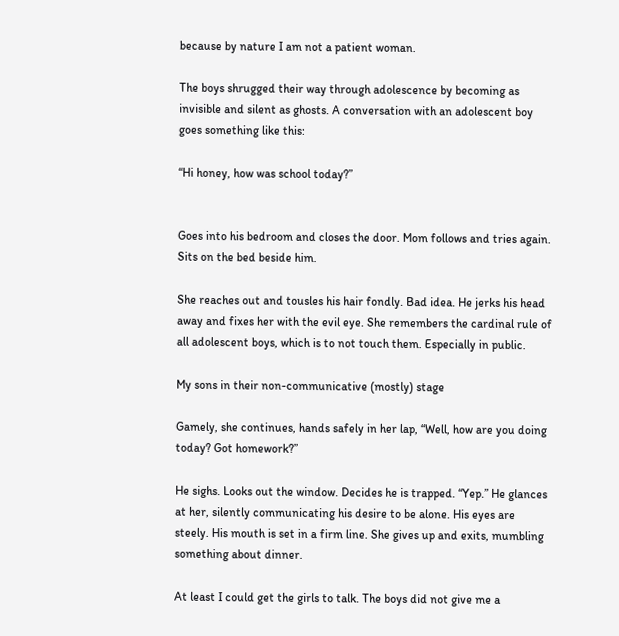because by nature I am not a patient woman.

The boys shrugged their way through adolescence by becoming as invisible and silent as ghosts. A conversation with an adolescent boy goes something like this:

“Hi honey, how was school today?”


Goes into his bedroom and closes the door. Mom follows and tries again. Sits on the bed beside him.

She reaches out and tousles his hair fondly. Bad idea. He jerks his head away and fixes her with the evil eye. She remembers the cardinal rule of all adolescent boys, which is to not touch them. Especially in public.

My sons in their non-communicative (mostly) stage

Gamely, she continues, hands safely in her lap, “Well, how are you doing today? Got homework?”

He sighs. Looks out the window. Decides he is trapped. “Yep.” He glances at her, silently communicating his desire to be alone. His eyes are steely. His mouth is set in a firm line. She gives up and exits, mumbling something about dinner.

At least I could get the girls to talk. The boys did not give me a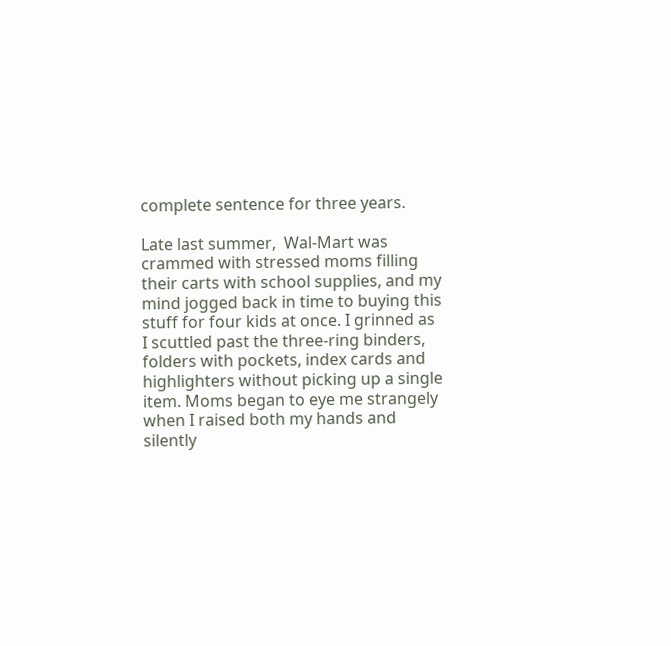complete sentence for three years.

Late last summer,  Wal-Mart was crammed with stressed moms filling their carts with school supplies, and my mind jogged back in time to buying this stuff for four kids at once. I grinned as I scuttled past the three-ring binders, folders with pockets, index cards and highlighters without picking up a single item. Moms began to eye me strangely when I raised both my hands and silently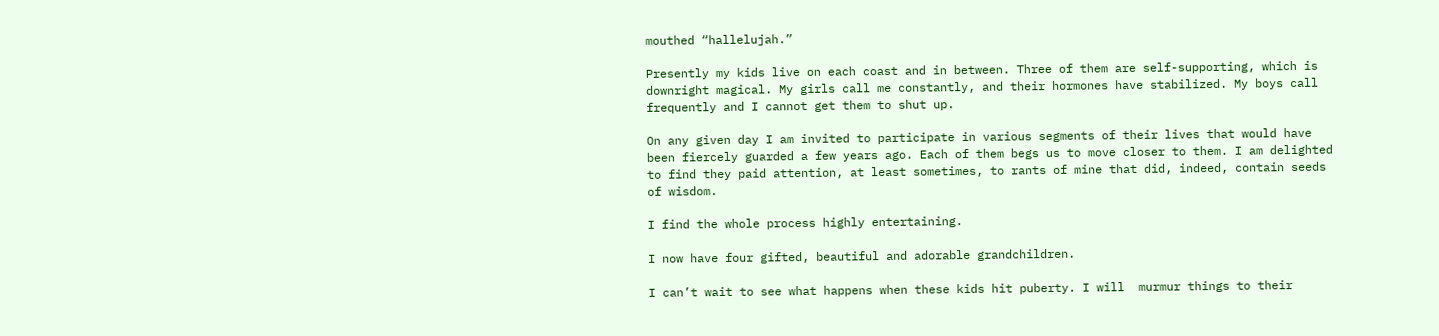mouthed “hallelujah.”

Presently my kids live on each coast and in between. Three of them are self-supporting, which is downright magical. My girls call me constantly, and their hormones have stabilized. My boys call frequently and I cannot get them to shut up.

On any given day I am invited to participate in various segments of their lives that would have been fiercely guarded a few years ago. Each of them begs us to move closer to them. I am delighted to find they paid attention, at least sometimes, to rants of mine that did, indeed, contain seeds of wisdom.

I find the whole process highly entertaining.

I now have four gifted, beautiful and adorable grandchildren.

I can’t wait to see what happens when these kids hit puberty. I will  murmur things to their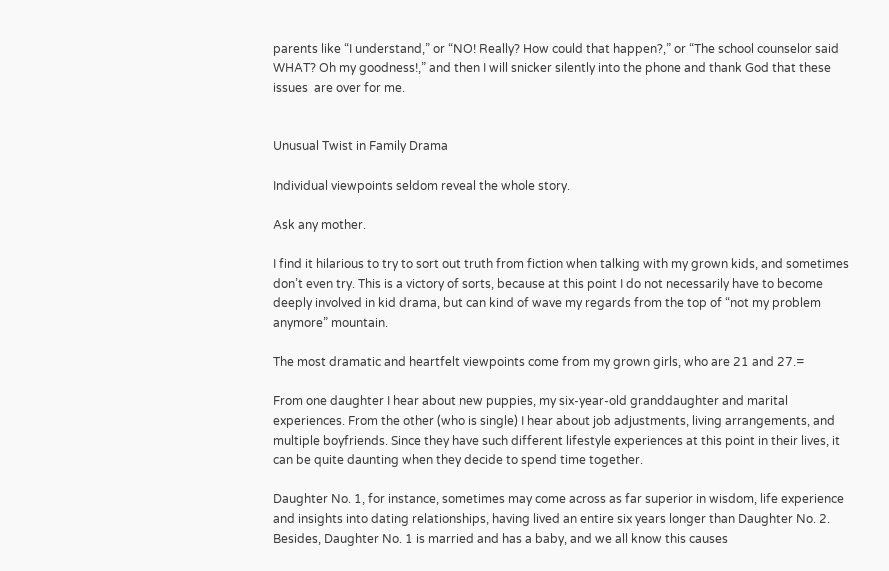parents like “I understand,” or “NO! Really? How could that happen?,” or “The school counselor said WHAT? Oh my goodness!,” and then I will snicker silently into the phone and thank God that these issues  are over for me.


Unusual Twist in Family Drama

Individual viewpoints seldom reveal the whole story.

Ask any mother.

I find it hilarious to try to sort out truth from fiction when talking with my grown kids, and sometimes don’t even try. This is a victory of sorts, because at this point I do not necessarily have to become deeply involved in kid drama, but can kind of wave my regards from the top of “not my problem anymore” mountain.

The most dramatic and heartfelt viewpoints come from my grown girls, who are 21 and 27.=

From one daughter I hear about new puppies, my six-year-old granddaughter and marital experiences. From the other (who is single) I hear about job adjustments, living arrangements, and multiple boyfriends. Since they have such different lifestyle experiences at this point in their lives, it can be quite daunting when they decide to spend time together.

Daughter No. 1, for instance, sometimes may come across as far superior in wisdom, life experience and insights into dating relationships, having lived an entire six years longer than Daughter No. 2. Besides, Daughter No. 1 is married and has a baby, and we all know this causes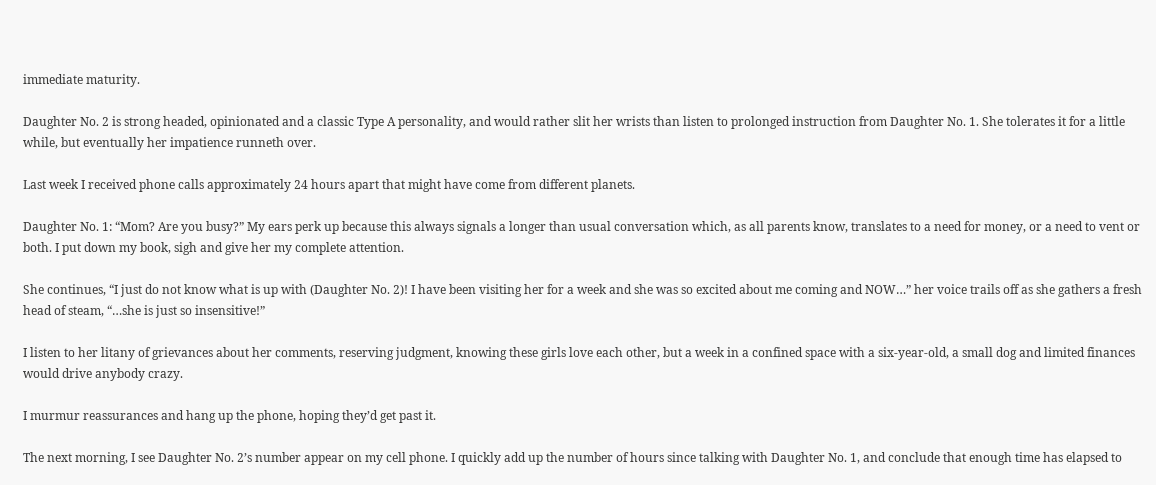immediate maturity.

Daughter No. 2 is strong headed, opinionated and a classic Type A personality, and would rather slit her wrists than listen to prolonged instruction from Daughter No. 1. She tolerates it for a little while, but eventually her impatience runneth over.

Last week I received phone calls approximately 24 hours apart that might have come from different planets.

Daughter No. 1: “Mom? Are you busy?” My ears perk up because this always signals a longer than usual conversation which, as all parents know, translates to a need for money, or a need to vent or both. I put down my book, sigh and give her my complete attention.

She continues, “I just do not know what is up with (Daughter No. 2)! I have been visiting her for a week and she was so excited about me coming and NOW…” her voice trails off as she gathers a fresh head of steam, “…she is just so insensitive!”

I listen to her litany of grievances about her comments, reserving judgment, knowing these girls love each other, but a week in a confined space with a six-year-old, a small dog and limited finances would drive anybody crazy.

I murmur reassurances and hang up the phone, hoping they’d get past it.

The next morning, I see Daughter No. 2’s number appear on my cell phone. I quickly add up the number of hours since talking with Daughter No. 1, and conclude that enough time has elapsed to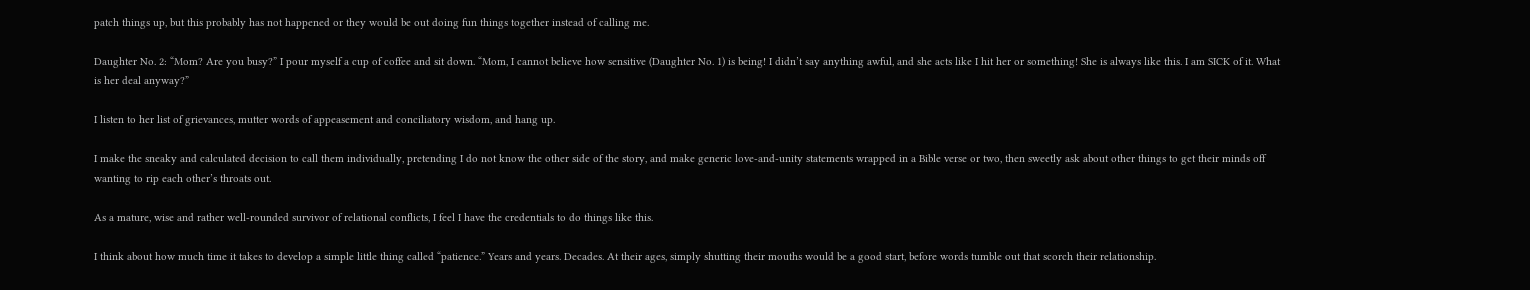patch things up, but this probably has not happened or they would be out doing fun things together instead of calling me.

Daughter No. 2: “Mom? Are you busy?” I pour myself a cup of coffee and sit down. “Mom, I cannot believe how sensitive (Daughter No. 1) is being! I didn’t say anything awful, and she acts like I hit her or something! She is always like this. I am SICK of it. What is her deal anyway?”

I listen to her list of grievances, mutter words of appeasement and conciliatory wisdom, and hang up.

I make the sneaky and calculated decision to call them individually, pretending I do not know the other side of the story, and make generic love-and-unity statements wrapped in a Bible verse or two, then sweetly ask about other things to get their minds off wanting to rip each other’s throats out.

As a mature, wise and rather well-rounded survivor of relational conflicts, I feel I have the credentials to do things like this.

I think about how much time it takes to develop a simple little thing called “patience.” Years and years. Decades. At their ages, simply shutting their mouths would be a good start, before words tumble out that scorch their relationship.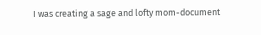I was creating a sage and lofty mom-document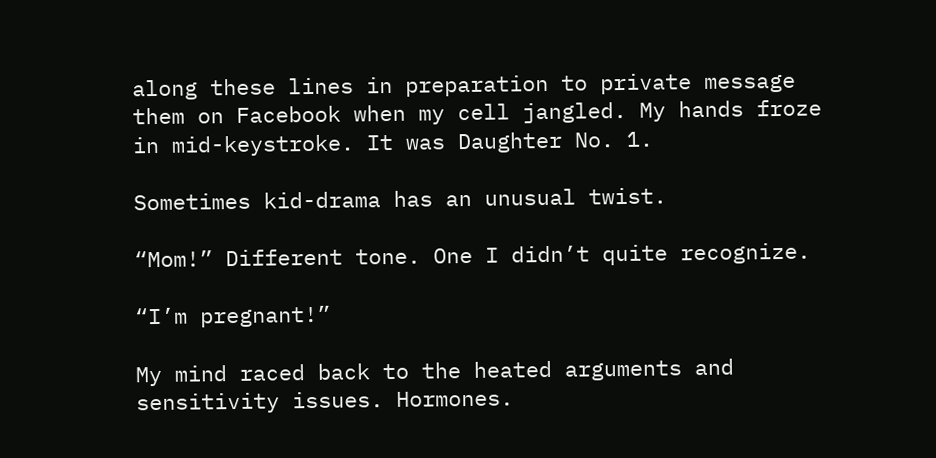along these lines in preparation to private message them on Facebook when my cell jangled. My hands froze in mid-keystroke. It was Daughter No. 1.

Sometimes kid-drama has an unusual twist.

“Mom!” Different tone. One I didn’t quite recognize.

“I’m pregnant!”

My mind raced back to the heated arguments and sensitivity issues. Hormones.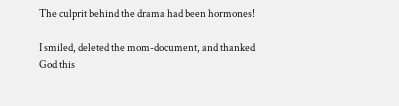The culprit behind the drama had been hormones!

I smiled, deleted the mom-document, and thanked God this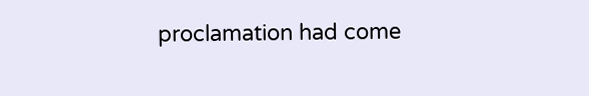proclamation had come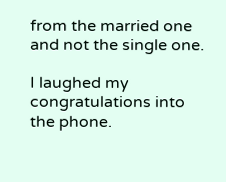from the married one and not the single one.

I laughed my congratulations into the phone.